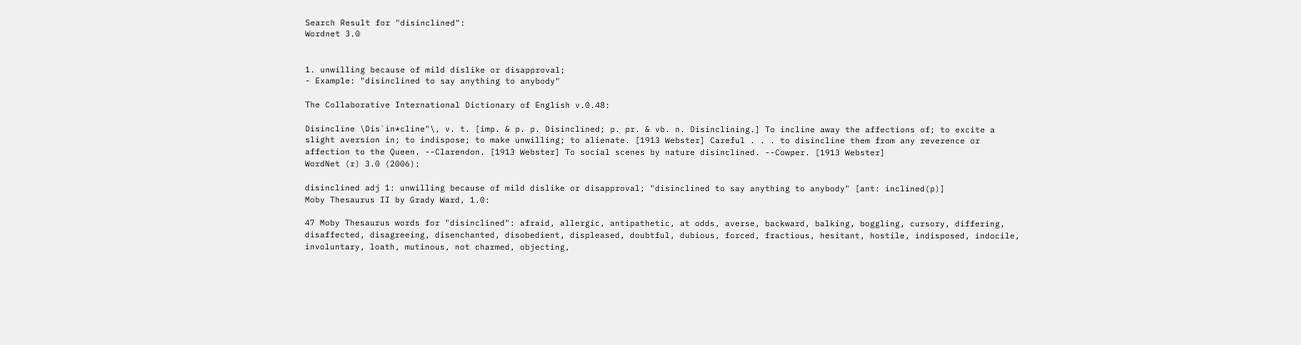Search Result for "disinclined":
Wordnet 3.0


1. unwilling because of mild dislike or disapproval;
- Example: "disinclined to say anything to anybody"

The Collaborative International Dictionary of English v.0.48:

Disincline \Dis`in*cline"\, v. t. [imp. & p. p. Disinclined; p. pr. & vb. n. Disinclining.] To incline away the affections of; to excite a slight aversion in; to indispose; to make unwilling; to alienate. [1913 Webster] Careful . . . to disincline them from any reverence or affection to the Queen. --Clarendon. [1913 Webster] To social scenes by nature disinclined. --Cowper. [1913 Webster]
WordNet (r) 3.0 (2006):

disinclined adj 1: unwilling because of mild dislike or disapproval; "disinclined to say anything to anybody" [ant: inclined(p)]
Moby Thesaurus II by Grady Ward, 1.0:

47 Moby Thesaurus words for "disinclined": afraid, allergic, antipathetic, at odds, averse, backward, balking, boggling, cursory, differing, disaffected, disagreeing, disenchanted, disobedient, displeased, doubtful, dubious, forced, fractious, hesitant, hostile, indisposed, indocile, involuntary, loath, mutinous, not charmed, objecting,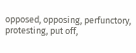opposed, opposing, perfunctory, protesting, put off,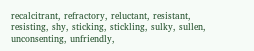recalcitrant, refractory, reluctant, resistant, resisting, shy, sticking, stickling, sulky, sullen, unconsenting, unfriendly,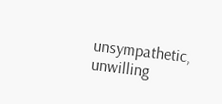unsympathetic, unwilling